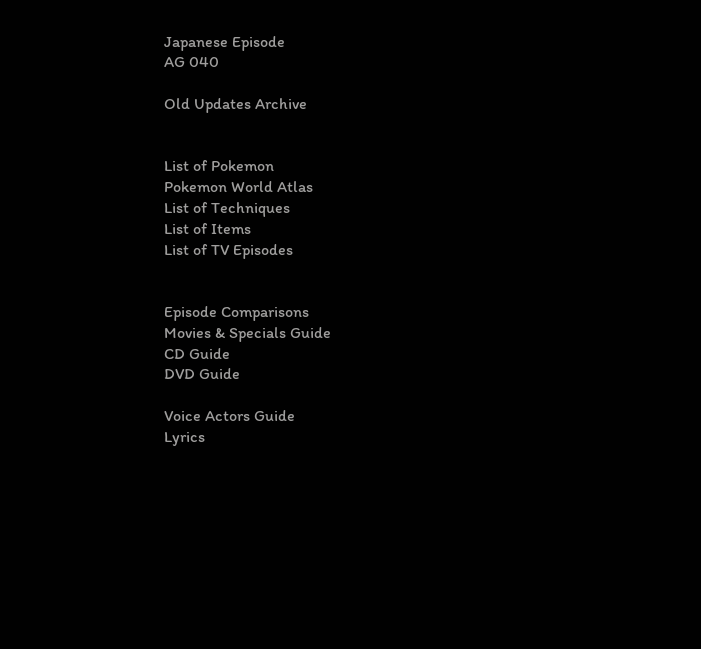Japanese Episode
AG 040

Old Updates Archive


List of Pokemon
Pokemon World Atlas
List of Techniques
List of Items
List of TV Episodes


Episode Comparisons
Movies & Specials Guide
CD Guide
DVD Guide

Voice Actors Guide
Lyrics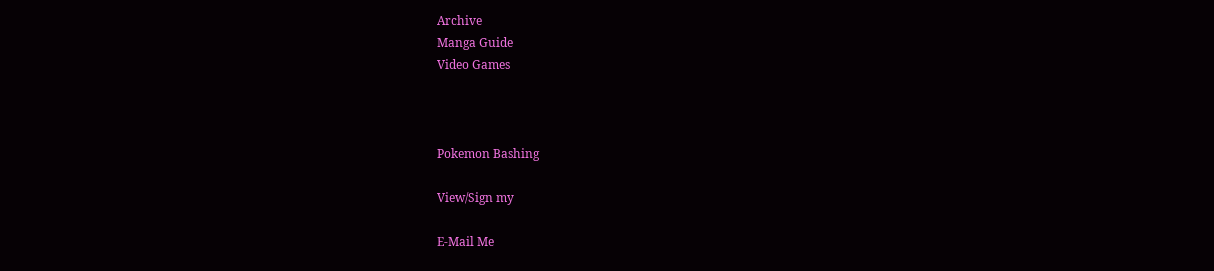Archive
Manga Guide
Video Games



Pokemon Bashing

View/Sign my

E-Mail Me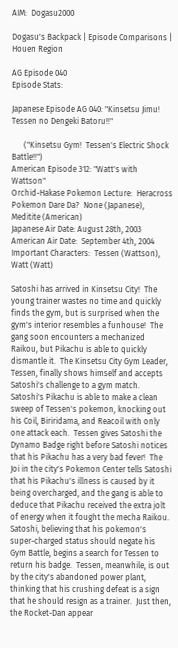AIM:  Dogasu2000

Dogasu's Backpack | Episode Comparisons | Houen Region

AG Episode 040
Episode Stats:

Japanese Episode AG 040: "Kinsetsu Jimu!  Tessen no Dengeki Batoru!!"

      ("Kinsetsu Gym!  Tessen's Electric Shock Battle!!")
American Episode 312: "Watt's with Wattson"
Orchid-Hakase Pokemon Lecture:  Heracross
Pokemon Dare Da?  None (Japanese), Meditite (American)
Japanese Air Date: August 28th, 2003
American Air Date:  September 4th, 2004
Important Characters:  Tessen (Wattson), Watt (Watt)

Satoshi has arrived in Kinsetsu City!  The young trainer wastes no time and quickly finds the gym, but is surprised when the gym's interior resembles a funhouse!  The gang soon encounters a mechanized Raikou, but Pikachu is able to quickly dismantle it.  The Kinsetsu City Gym Leader, Tessen, finally shows himself and accepts Satoshi's challenge to a gym match.  Satoshi's Pikachu is able to make a clean sweep of Tessen's pokemon, knocking out his Coil, Biriridama, and Reacoil with only one attack each.  Tessen gives Satoshi the Dynamo Badge right before Satoshi notices that his Pikachu has a very bad fever!  The Joi in the city's Pokemon Center tells Satoshi that his Pikachu's illness is caused by it being overcharged, and the gang is able to deduce that Pikachu received the extra jolt of energy when it fought the mecha Raikou.  Satoshi, believing that his pokemon's super-charged status should negate his Gym Battle, begins a search for Tessen to return his badge.  Tessen, meanwhile, is out by the city's abandoned power plant, thinking that his crushing defeat is a sign that he should resign as a trainer.  Just then, the Rocket-Dan appear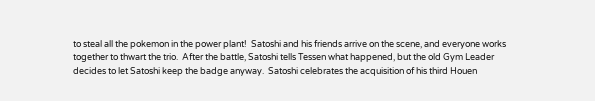to steal all the pokemon in the power plant!  Satoshi and his friends arrive on the scene, and everyone works together to thwart the trio.  After the battle, Satoshi tells Tessen what happened, but the old Gym Leader decides to let Satoshi keep the badge anyway.  Satoshi celebrates the acquisition of his third Houen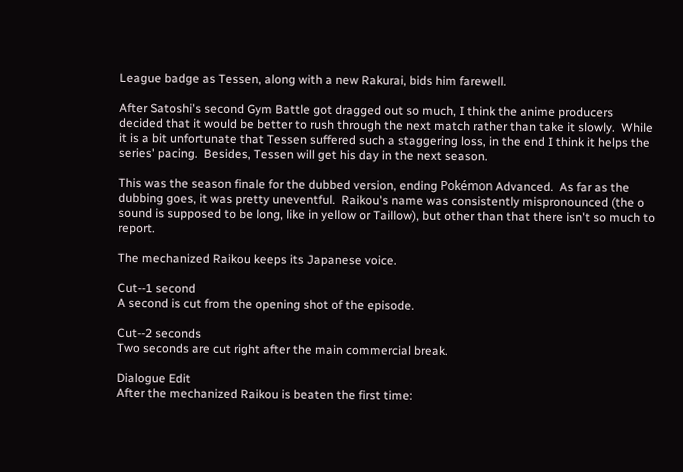League badge as Tessen, along with a new Rakurai, bids him farewell.

After Satoshi's second Gym Battle got dragged out so much, I think the anime producers decided that it would be better to rush through the next match rather than take it slowly.  While it is a bit unfortunate that Tessen suffered such a staggering loss, in the end I think it helps the series' pacing.  Besides, Tessen will get his day in the next season.

This was the season finale for the dubbed version, ending Pokémon Advanced.  As far as the dubbing goes, it was pretty uneventful.  Raikou's name was consistently mispronounced (the o sound is supposed to be long, like in yellow or Taillow), but other than that there isn't so much to report.

The mechanized Raikou keeps its Japanese voice.

Cut--1 second
A second is cut from the opening shot of the episode.

Cut--2 seconds
Two seconds are cut right after the main commercial break.

Dialogue Edit
After the mechanized Raikou is beaten the first time: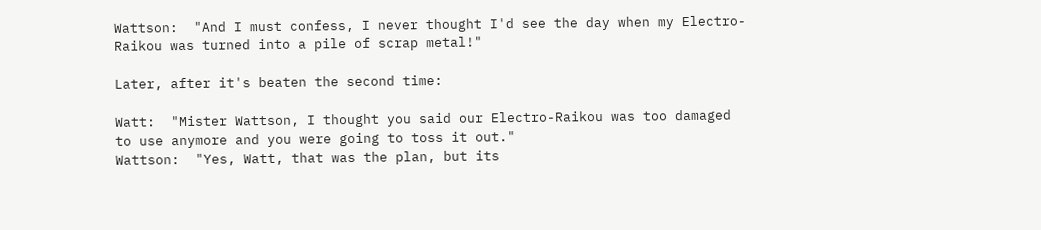Wattson:  "And I must confess, I never thought I'd see the day when my Electro-Raikou was turned into a pile of scrap metal!"

Later, after it's beaten the second time:

Watt:  "Mister Wattson, I thought you said our Electro-Raikou was too damaged to use anymore and you were going to toss it out."
Wattson:  "Yes, Watt, that was the plan, but its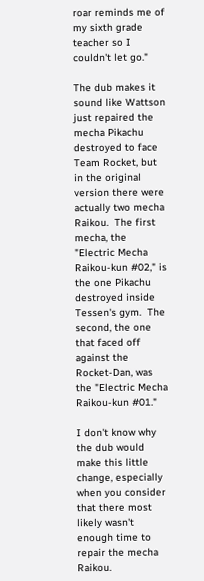roar reminds me of my sixth grade teacher so I couldn't let go."

The dub makes it sound like Wattson just repaired the mecha Pikachu destroyed to face Team Rocket, but in the original version there were actually two mecha Raikou.  The first mecha, the  "Electric Mecha Raikou-kun #02," is the one Pikachu destroyed inside Tessen's gym.  The second, the one that faced off against the Rocket-Dan, was the "Electric Mecha Raikou-kun #01."

I don't know why the dub would make this little change, especially when you consider that there most likely wasn't enough time to repair the mecha Raikou.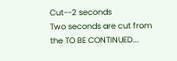Cut--2 seconds
Two seconds are cut from the TO BE CONTINUED...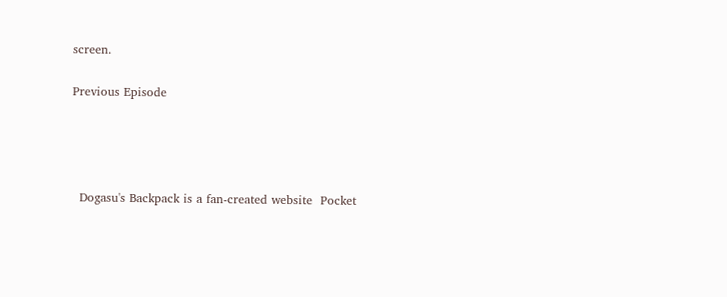screen.

Previous Episode




  Dogasu's Backpack is a fan-created website  Pocket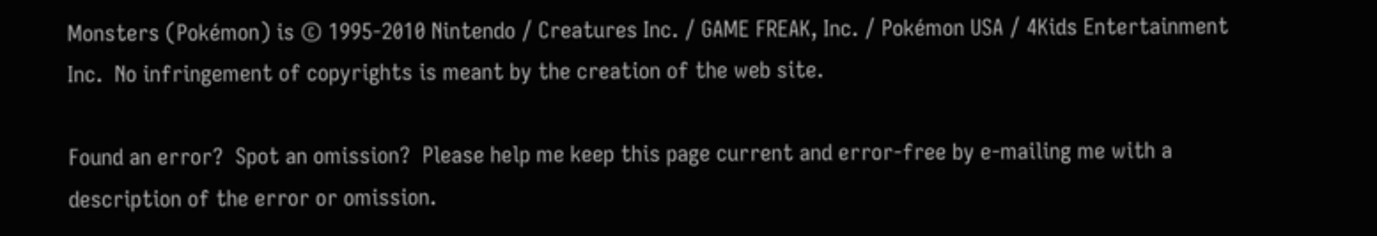Monsters (Pokémon) is © 1995-2010 Nintendo / Creatures Inc. / GAME FREAK, Inc. / Pokémon USA / 4Kids Entertainment Inc.  No infringement of copyrights is meant by the creation of the web site.

Found an error?  Spot an omission?  Please help me keep this page current and error-free by e-mailing me with a description of the error or omission.